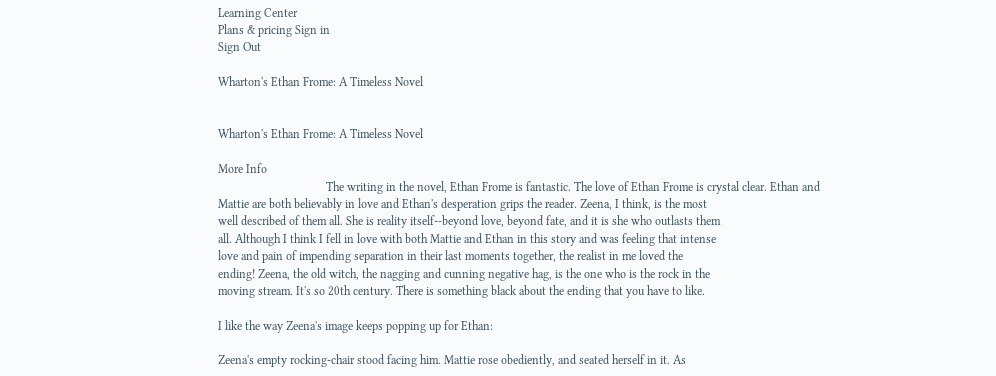Learning Center
Plans & pricing Sign in
Sign Out

Wharton's Ethan Frome: A Timeless Novel


Wharton's Ethan Frome: A Timeless Novel

More Info
                                    The writing in the novel, Ethan Frome is fantastic. The love of Ethan Frome is crystal clear. Ethan and
Mattie are both believably in love and Ethan's desperation grips the reader. Zeena, I think, is the most
well described of them all. She is reality itself--beyond love, beyond fate, and it is she who outlasts them
all. Although I think I fell in love with both Mattie and Ethan in this story and was feeling that intense
love and pain of impending separation in their last moments together, the realist in me loved the
ending! Zeena, the old witch, the nagging and cunning negative hag, is the one who is the rock in the
moving stream. It's so 20th century. There is something black about the ending that you have to like.

I like the way Zeena's image keeps popping up for Ethan:

Zeena's empty rocking-chair stood facing him. Mattie rose obediently, and seated herself in it. As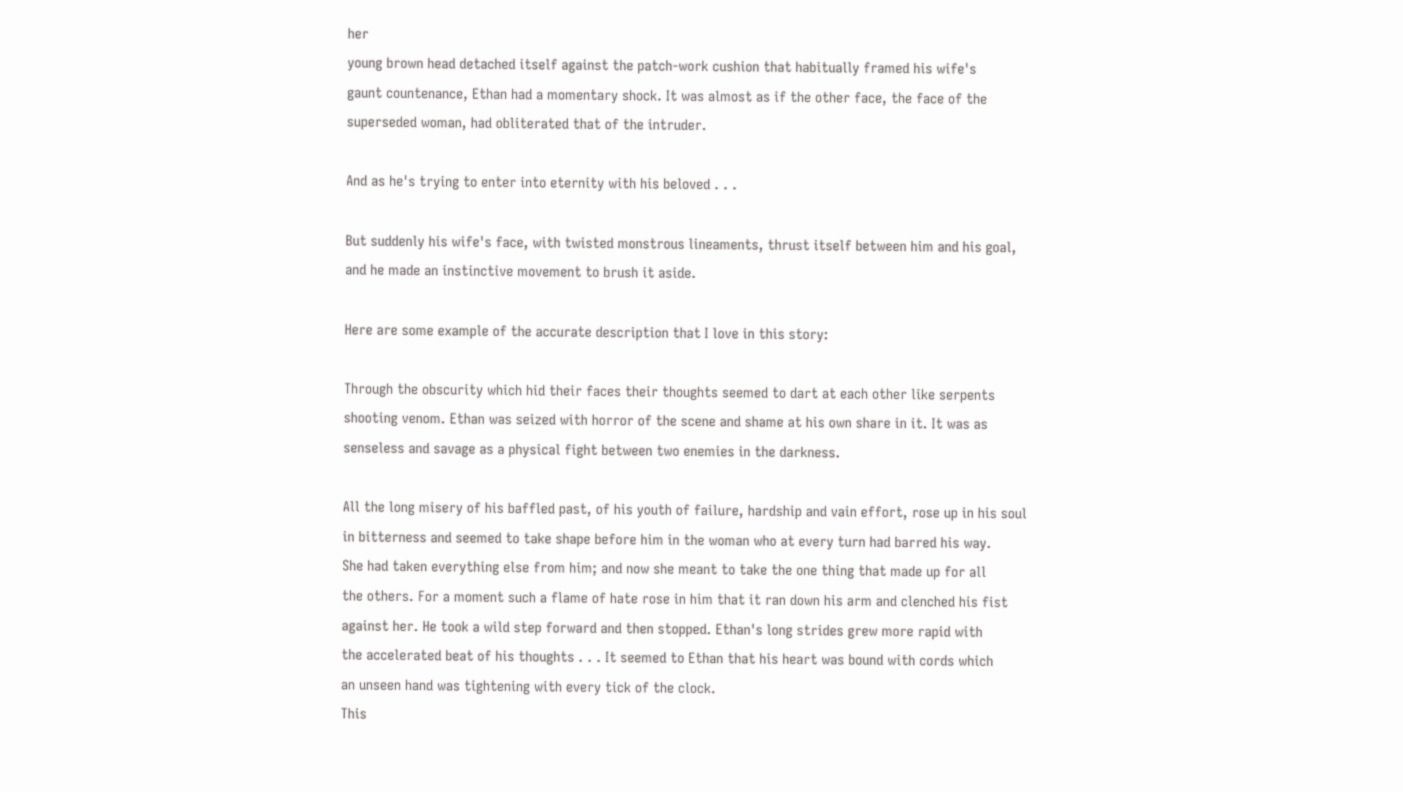her
young brown head detached itself against the patch-work cushion that habitually framed his wife's
gaunt countenance, Ethan had a momentary shock. It was almost as if the other face, the face of the
superseded woman, had obliterated that of the intruder.

And as he's trying to enter into eternity with his beloved . . .

But suddenly his wife's face, with twisted monstrous lineaments, thrust itself between him and his goal,
and he made an instinctive movement to brush it aside.

Here are some example of the accurate description that I love in this story:

Through the obscurity which hid their faces their thoughts seemed to dart at each other like serpents
shooting venom. Ethan was seized with horror of the scene and shame at his own share in it. It was as
senseless and savage as a physical fight between two enemies in the darkness.

All the long misery of his baffled past, of his youth of failure, hardship and vain effort, rose up in his soul
in bitterness and seemed to take shape before him in the woman who at every turn had barred his way.
She had taken everything else from him; and now she meant to take the one thing that made up for all
the others. For a moment such a flame of hate rose in him that it ran down his arm and clenched his fist
against her. He took a wild step forward and then stopped. Ethan's long strides grew more rapid with
the accelerated beat of his thoughts . . . It seemed to Ethan that his heart was bound with cords which
an unseen hand was tightening with every tick of the clock.
This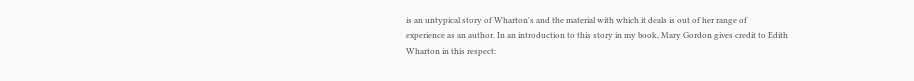is an untypical story of Wharton's and the material with which it deals is out of her range of
experience as an author. In an introduction to this story in my book, Mary Gordon gives credit to Edith
Wharton in this respect: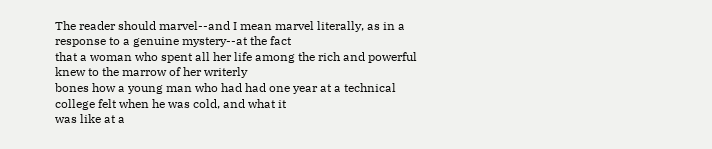The reader should marvel--and I mean marvel literally, as in a response to a genuine mystery--at the fact
that a woman who spent all her life among the rich and powerful knew to the marrow of her writerly
bones how a young man who had had one year at a technical college felt when he was cold, and what it
was like at a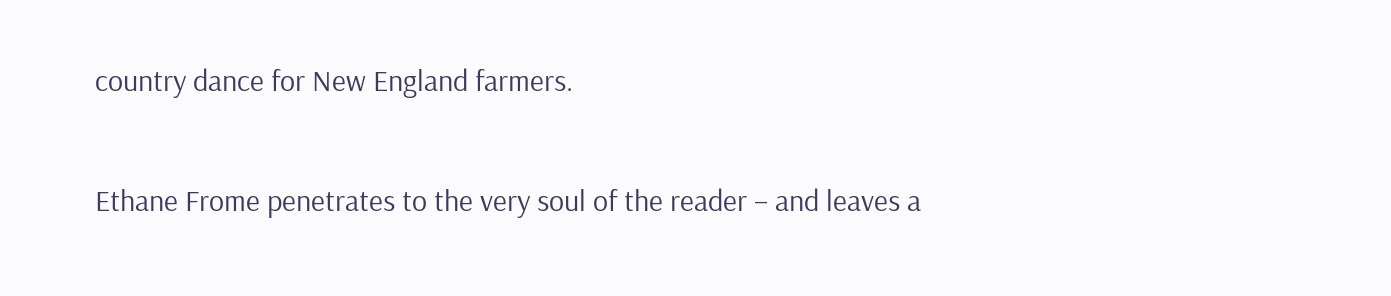country dance for New England farmers.

Ethane Frome penetrates to the very soul of the reader – and leaves a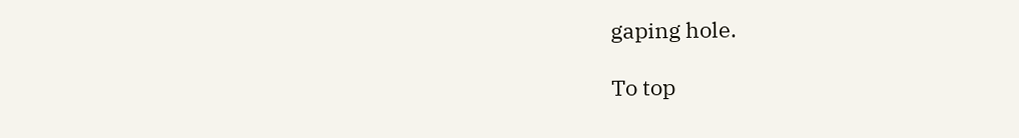gaping hole.

To top